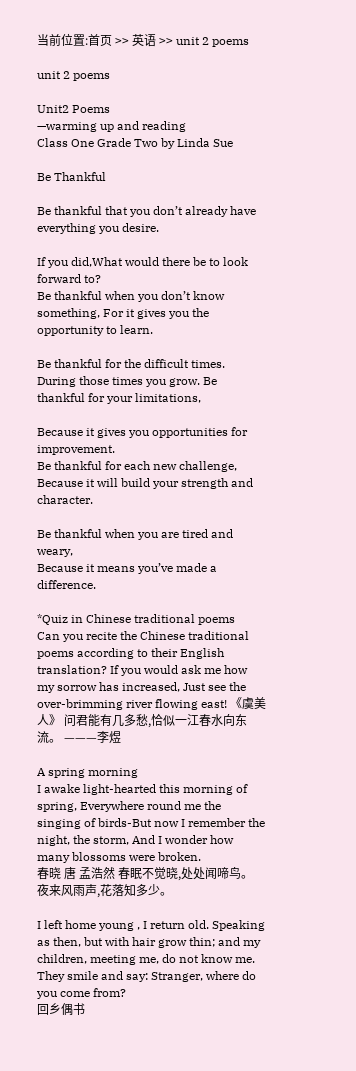当前位置:首页 >> 英语 >> unit 2 poems

unit 2 poems

Unit2 Poems
—warming up and reading
Class One Grade Two by Linda Sue

Be Thankful

Be thankful that you don’t already have everything you desire.

If you did,What would there be to look forward to?
Be thankful when you don’t know something, For it gives you the opportunity to learn.

Be thankful for the difficult times.
During those times you grow. Be thankful for your limitations,

Because it gives you opportunities for improvement.
Be thankful for each new challenge, Because it will build your strength and character.

Be thankful when you are tired and weary,
Because it means you’ve made a difference.

*Quiz in Chinese traditional poems
Can you recite the Chinese traditional poems according to their English translation? If you would ask me how my sorrow has increased, Just see the over-brimming river flowing east! 《虞美人》 问君能有几多愁,恰似一江春水向东流。 ———李煜

A spring morning
I awake light-hearted this morning of spring, Everywhere round me the singing of birds-But now I remember the night, the storm, And I wonder how many blossoms were broken.
春晓 唐 孟浩然 春眠不觉晓,处处闻啼鸟。 夜来风雨声,花落知多少。

I left home young , I return old. Speaking as then, but with hair grow thin; and my children, meeting me, do not know me. They smile and say: Stranger, where do you come from?
回乡偶书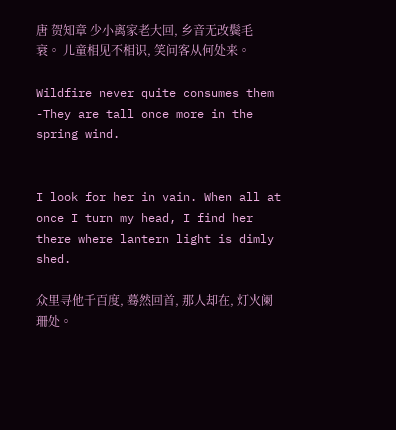唐 贺知章 少小离家老大回, 乡音无改鬓毛衰。 儿童相见不相识, 笑问客从何处来。

Wildfire never quite consumes them -They are tall once more in the spring wind.


I look for her in vain. When all at once I turn my head, I find her there where lantern light is dimly shed.

众里寻他千百度, 蓦然回首, 那人却在, 灯火阑珊处。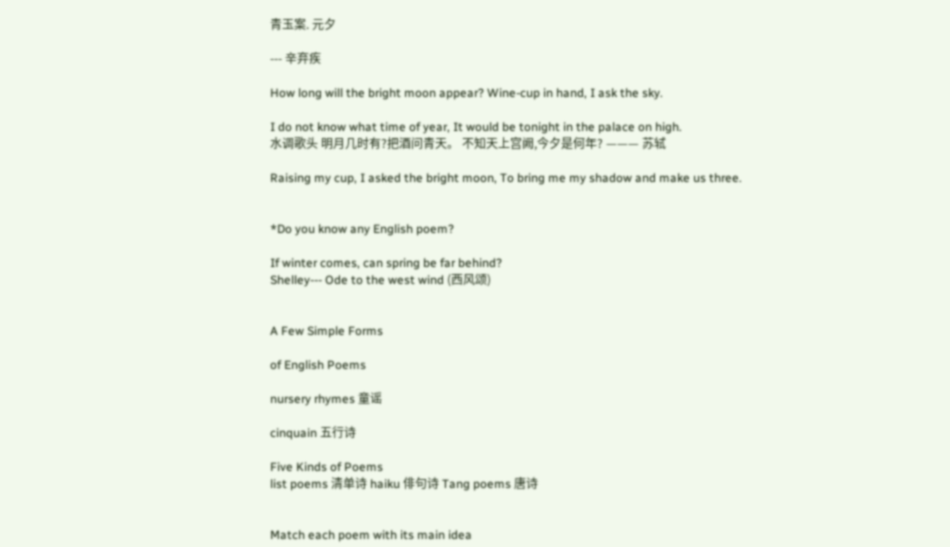青玉案. 元夕

--- 辛弃疾

How long will the bright moon appear? Wine-cup in hand, I ask the sky.

I do not know what time of year, It would be tonight in the palace on high.
水调歌头 明月几时有?把酒问青天。 不知天上宫阙,今夕是何年? ——— 苏轼

Raising my cup, I asked the bright moon, To bring me my shadow and make us three.


*Do you know any English poem?

If winter comes, can spring be far behind?
Shelley--- Ode to the west wind (西风颂)


A Few Simple Forms

of English Poems

nursery rhymes 童谣

cinquain 五行诗

Five Kinds of Poems
list poems 清单诗 haiku 俳句诗 Tang poems 唐诗


Match each poem with its main idea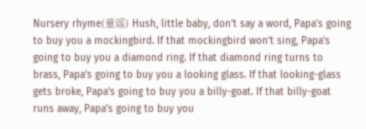Nursery rhyme(童谣) Hush, little baby, don’t say a word, Papa’s going to buy you a mockingbird. If that mockingbird won’t sing, Papa’s going to buy you a diamond ring. If that diamond ring turns to brass, Papa’s going to buy you a looking glass. If that looking-glass gets broke, Papa’s going to buy you a billy-goat. If that billy-goat runs away, Papa’s going to buy you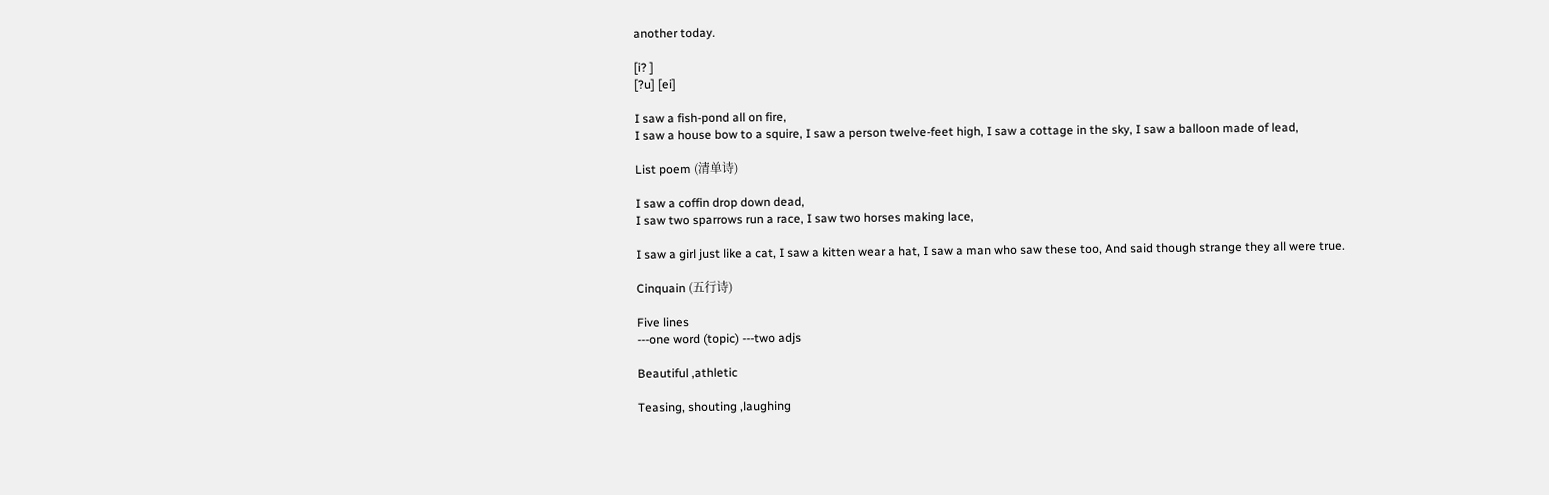another today.

[i? ]
[?u] [ei]

I saw a fish-pond all on fire,
I saw a house bow to a squire, I saw a person twelve-feet high, I saw a cottage in the sky, I saw a balloon made of lead,

List poem (清单诗)

I saw a coffin drop down dead,
I saw two sparrows run a race, I saw two horses making lace,

I saw a girl just like a cat, I saw a kitten wear a hat, I saw a man who saw these too, And said though strange they all were true.

Cinquain (五行诗)

Five lines
---one word (topic) ---two adjs

Beautiful ,athletic

Teasing, shouting ,laughing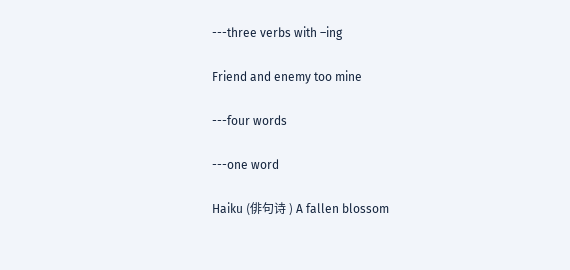---three verbs with –ing

Friend and enemy too mine

---four words

---one word

Haiku (俳句诗 ) A fallen blossom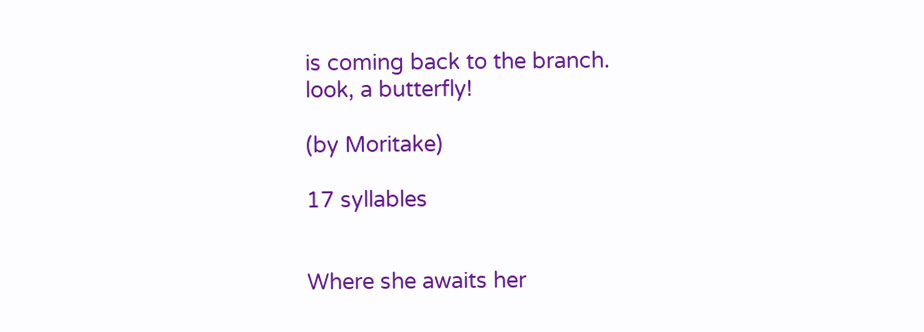is coming back to the branch.
look, a butterfly!

(by Moritake)

17 syllables


Where she awaits her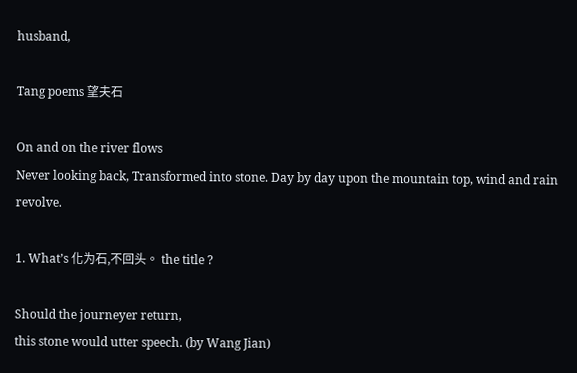husband,

Tang poems 望夫石

On and on the river flows
Never looking back, Transformed into stone. Day by day upon the mountain top, wind and rain revolve.

1. What’s 化为石,不回头。 the title ?

Should the journeyer return,
this stone would utter speech. (by Wang Jian)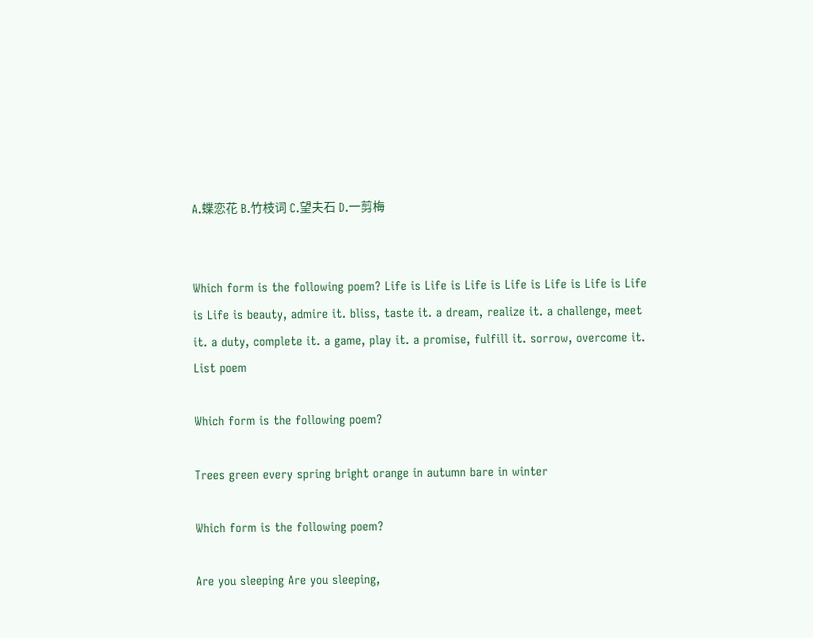A.蝶恋花 B.竹枝词 C.望夫石 D.一剪梅


Which form is the following poem? Life is Life is Life is Life is Life is Life is Life is Life is beauty, admire it. bliss, taste it. a dream, realize it. a challenge, meet it. a duty, complete it. a game, play it. a promise, fulfill it. sorrow, overcome it.
List poem

Which form is the following poem?

Trees green every spring bright orange in autumn bare in winter

Which form is the following poem?

Are you sleeping Are you sleeping,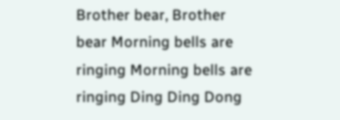Brother bear, Brother bear Morning bells are ringing Morning bells are ringing Ding Ding Dong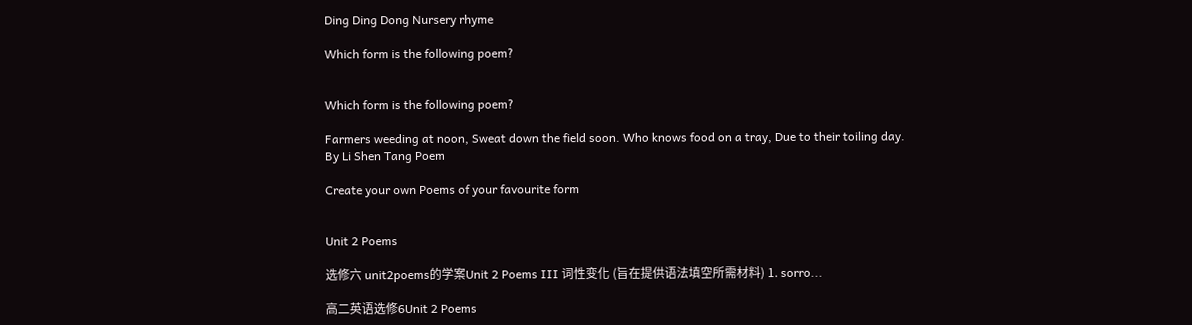Ding Ding Dong Nursery rhyme

Which form is the following poem?


Which form is the following poem?

Farmers weeding at noon, Sweat down the field soon. Who knows food on a tray, Due to their toiling day.
By Li Shen Tang Poem

Create your own Poems of your favourite form


Unit 2 Poems

选修六 unit2poems的学案Unit 2 Poems III 词性变化 (旨在提供语法填空所需材料) 1. sorro...

高二英语选修6Unit 2 Poems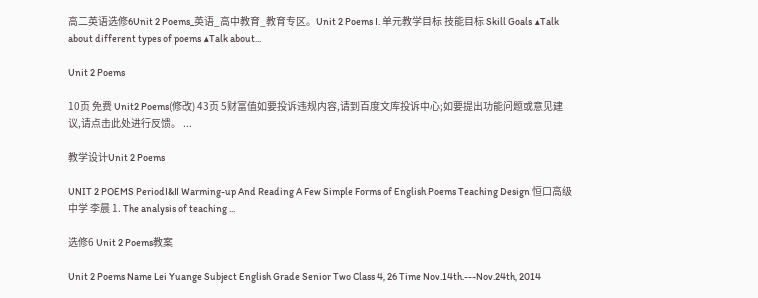高二英语选修6Unit 2 Poems_英语_高中教育_教育专区。Unit 2 Poems Ⅰ. 单元教学目标 技能目标 Skill Goals ▲Talk about different types of poems ▲Talk about...

Unit 2 Poems

10页 免费 Unit2 Poems(修改) 43页 5财富值如要投诉违规内容,请到百度文库投诉中心;如要提出功能问题或意见建议,请点击此处进行反馈。 ...

教学设计Unit 2 Poems

UNIT 2 POEMS PeriodⅠ&Ⅱ Warming-up And Reading A Few Simple Forms of English Poems Teaching Design 恒口高级中学 李晨 1. The analysis of teaching ...

选修6 Unit 2 Poems教案

Unit 2 Poems Name Lei Yuange Subject English Grade Senior Two Class 4, 26 Time Nov.14th.---Nov.24th, 2014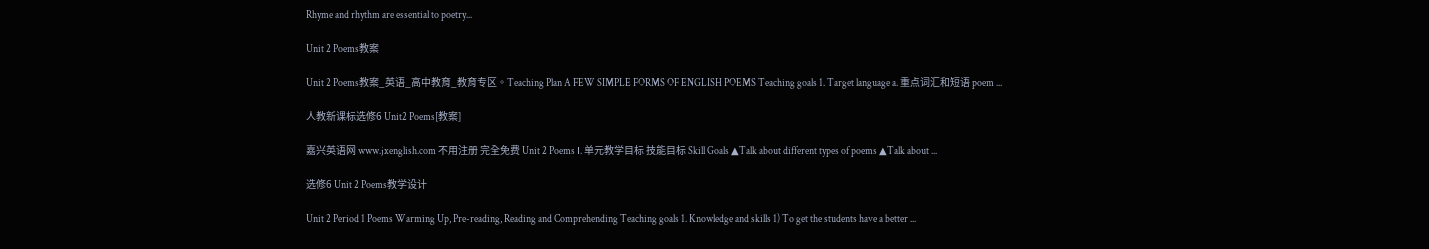Rhyme and rhythm are essential to poetry...

Unit 2 Poems教案

Unit 2 Poems教案_英语_高中教育_教育专区。Teaching Plan A FEW SIMPLE FORMS OF ENGLISH POEMS Teaching goals 1. Target language a. 重点词汇和短语 poem ...

人教新课标选修6 Unit2 Poems[教案]

嘉兴英语网 www.jxenglish.com 不用注册 完全免费 Unit 2 Poems Ⅰ. 单元教学目标 技能目标 Skill Goals ▲Talk about different types of poems ▲Talk about ...

选修6 Unit 2 Poems教学设计

Unit 2 Period 1 Poems Warming Up, Pre-reading, Reading and Comprehending Teaching goals 1. Knowledge and skills 1) To get the students have a better ...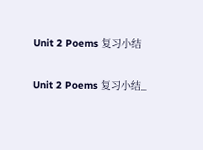Unit 2 Poems 复习小结

Unit 2 Poems 复习小结_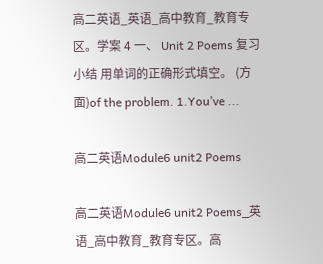高二英语_英语_高中教育_教育专区。学案 4 一、 Unit 2 Poems 复习小结 用单词的正确形式填空。 (方面)of the problem. 1.You’ve ...

高二英语Module6 unit2 Poems

高二英语Module6 unit2 Poems_英语_高中教育_教育专区。高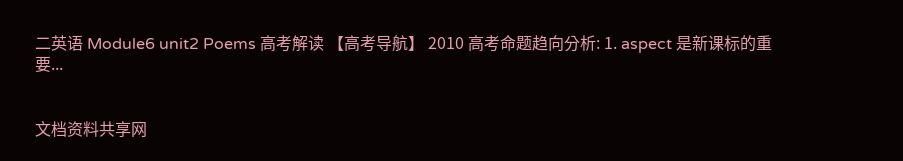二英语 Module6 unit2 Poems 高考解读 【高考导航】 2010 高考命题趋向分析: 1. aspect 是新课标的重要...


文档资料共享网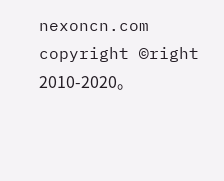nexoncn.com copyright ©right 2010-2020。